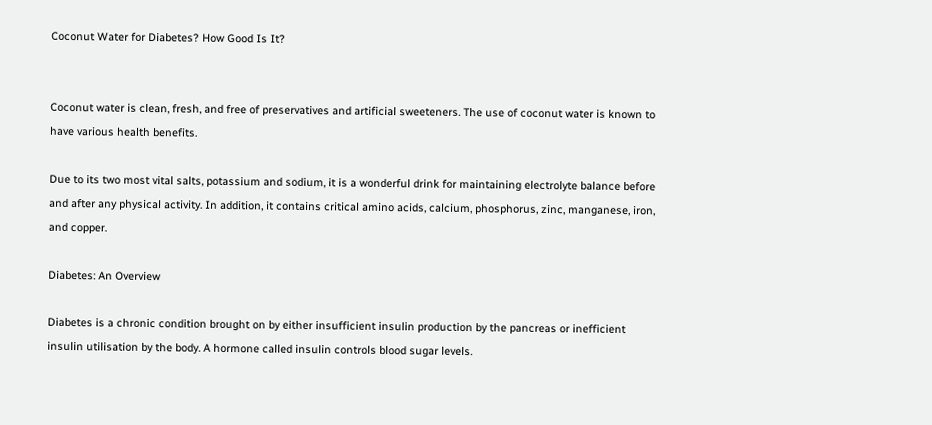Coconut Water for Diabetes? How Good Is It?


Coconut water is clean, fresh, and free of preservatives and artificial sweeteners. The use of coconut water is known to have various health benefits.

Due to its two most vital salts, potassium and sodium, it is a wonderful drink for maintaining electrolyte balance before and after any physical activity. In addition, it contains critical amino acids, calcium, phosphorus, zinc, manganese, iron, and copper.

Diabetes: An Overview

Diabetes is a chronic condition brought on by either insufficient insulin production by the pancreas or inefficient insulin utilisation by the body. A hormone called insulin controls blood sugar levels.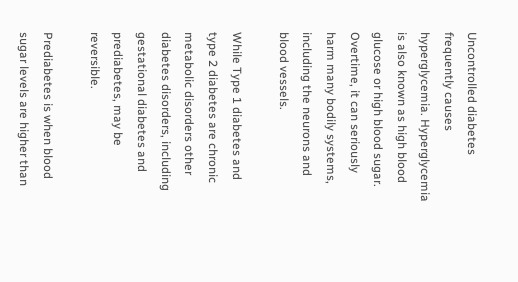Uncontrolled diabetes frequently causes hyperglycemia. Hyperglycemia is also known as high blood glucose or high blood sugar. Overtime, it can seriously harm many bodily systems, including the neurons and blood vessels.

While Type 1 diabetes and type 2 diabetes are chronic metabolic disorders other diabetes disorders, including gestational diabetes and prediabetes, may be reversible.

Prediabetes is when blood sugar levels are higher than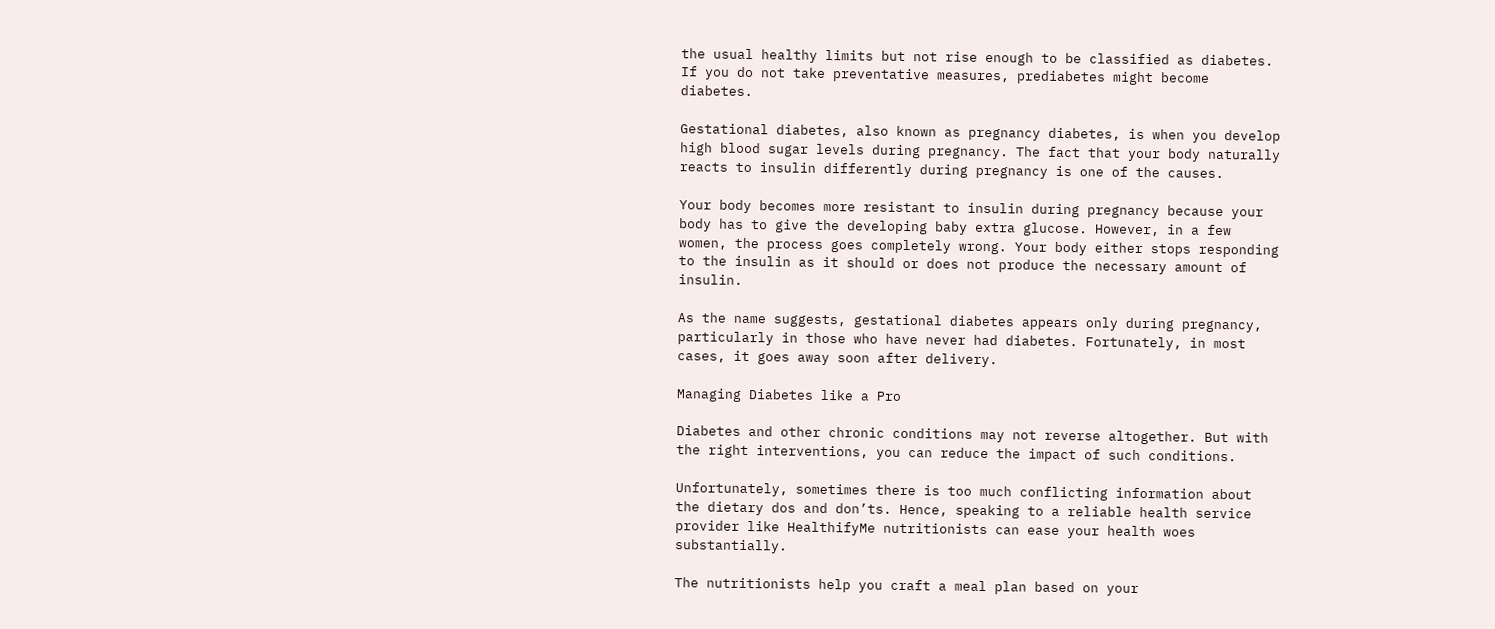the usual healthy limits but not rise enough to be classified as diabetes. If you do not take preventative measures, prediabetes might become diabetes.

Gestational diabetes, also known as pregnancy diabetes, is when you develop high blood sugar levels during pregnancy. The fact that your body naturally reacts to insulin differently during pregnancy is one of the causes.

Your body becomes more resistant to insulin during pregnancy because your body has to give the developing baby extra glucose. However, in a few women, the process goes completely wrong. Your body either stops responding to the insulin as it should or does not produce the necessary amount of insulin.

As the name suggests, gestational diabetes appears only during pregnancy, particularly in those who have never had diabetes. Fortunately, in most cases, it goes away soon after delivery.

Managing Diabetes like a Pro

Diabetes and other chronic conditions may not reverse altogether. But with the right interventions, you can reduce the impact of such conditions.

Unfortunately, sometimes there is too much conflicting information about the dietary dos and don’ts. Hence, speaking to a reliable health service provider like HealthifyMe nutritionists can ease your health woes substantially.

The nutritionists help you craft a meal plan based on your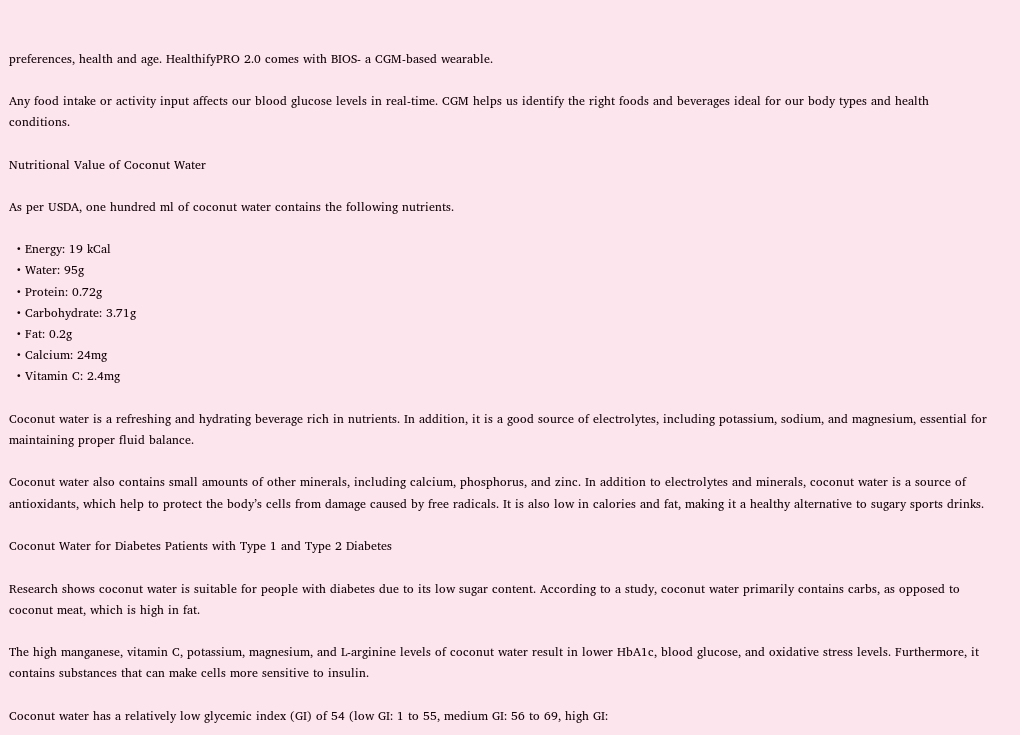preferences, health and age. HealthifyPRO 2.0 comes with BIOS- a CGM-based wearable.

Any food intake or activity input affects our blood glucose levels in real-time. CGM helps us identify the right foods and beverages ideal for our body types and health conditions.

Nutritional Value of Coconut Water

As per USDA, one hundred ml of coconut water contains the following nutrients.

  • Energy: 19 kCal
  • Water: 95g
  • Protein: 0.72g
  • Carbohydrate: 3.71g
  • Fat: 0.2g
  • Calcium: 24mg
  • Vitamin C: 2.4mg

Coconut water is a refreshing and hydrating beverage rich in nutrients. In addition, it is a good source of electrolytes, including potassium, sodium, and magnesium, essential for maintaining proper fluid balance.

Coconut water also contains small amounts of other minerals, including calcium, phosphorus, and zinc. In addition to electrolytes and minerals, coconut water is a source of antioxidants, which help to protect the body’s cells from damage caused by free radicals. It is also low in calories and fat, making it a healthy alternative to sugary sports drinks.

Coconut Water for Diabetes Patients with Type 1 and Type 2 Diabetes

Research shows coconut water is suitable for people with diabetes due to its low sugar content. According to a study, coconut water primarily contains carbs, as opposed to coconut meat, which is high in fat.

The high manganese, vitamin C, potassium, magnesium, and L-arginine levels of coconut water result in lower HbA1c, blood glucose, and oxidative stress levels. Furthermore, it contains substances that can make cells more sensitive to insulin.

Coconut water has a relatively low glycemic index (GI) of 54 (low GI: 1 to 55, medium GI: 56 to 69, high GI: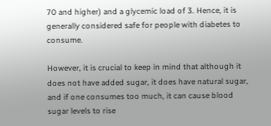70 and higher) and a glycemic load of 3. Hence, it is generally considered safe for people with diabetes to consume.

However, it is crucial to keep in mind that although it does not have added sugar, it does have natural sugar, and if one consumes too much, it can cause blood sugar levels to rise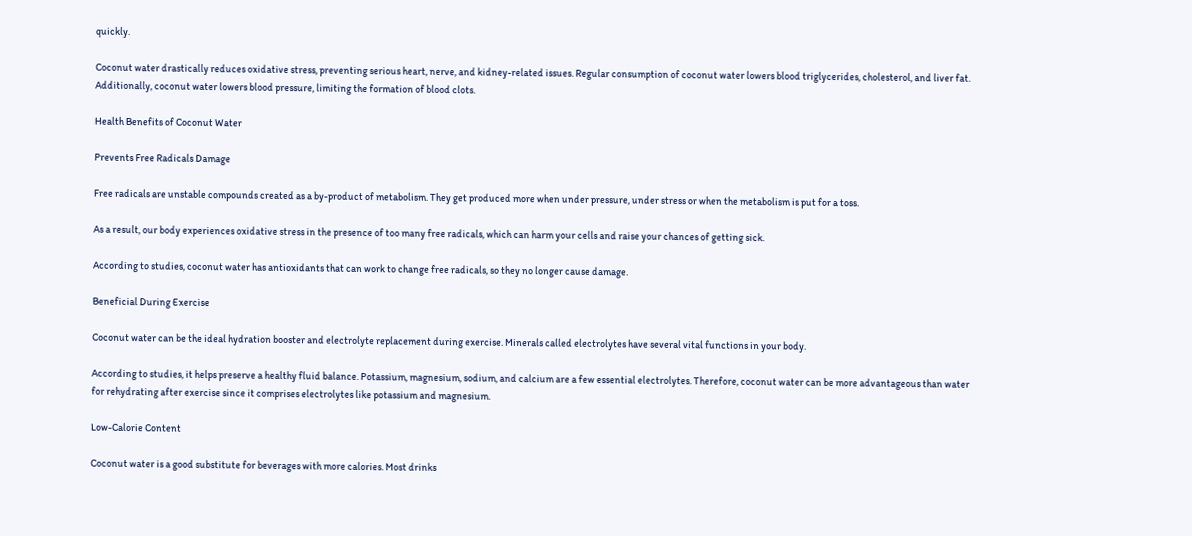quickly.

Coconut water drastically reduces oxidative stress, preventing serious heart, nerve, and kidney-related issues. Regular consumption of coconut water lowers blood triglycerides, cholesterol, and liver fat. Additionally, coconut water lowers blood pressure, limiting the formation of blood clots.

Health Benefits of Coconut Water

Prevents Free Radicals Damage

Free radicals are unstable compounds created as a by-product of metabolism. They get produced more when under pressure, under stress or when the metabolism is put for a toss.

As a result, our body experiences oxidative stress in the presence of too many free radicals, which can harm your cells and raise your chances of getting sick.

According to studies, coconut water has antioxidants that can work to change free radicals, so they no longer cause damage.

Beneficial During Exercise

Coconut water can be the ideal hydration booster and electrolyte replacement during exercise. Minerals called electrolytes have several vital functions in your body.

According to studies, it helps preserve a healthy fluid balance. Potassium, magnesium, sodium, and calcium are a few essential electrolytes. Therefore, coconut water can be more advantageous than water for rehydrating after exercise since it comprises electrolytes like potassium and magnesium.

Low-Calorie Content

Coconut water is a good substitute for beverages with more calories. Most drinks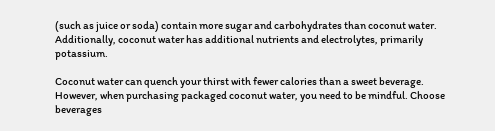(such as juice or soda) contain more sugar and carbohydrates than coconut water. Additionally, coconut water has additional nutrients and electrolytes, primarily potassium.

Coconut water can quench your thirst with fewer calories than a sweet beverage. However, when purchasing packaged coconut water, you need to be mindful. Choose beverages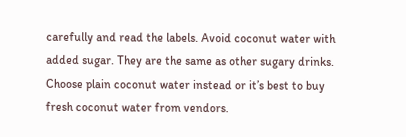carefully and read the labels. Avoid coconut water with added sugar. They are the same as other sugary drinks. Choose plain coconut water instead or it’s best to buy fresh coconut water from vendors.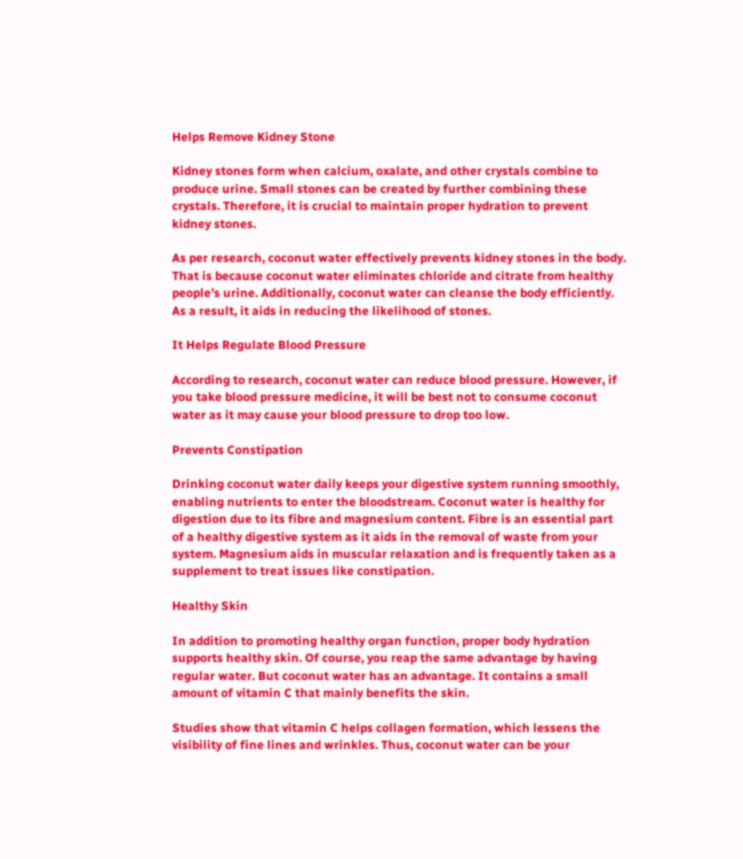Helps Remove Kidney Stone

Kidney stones form when calcium, oxalate, and other crystals combine to produce urine. Small stones can be created by further combining these crystals. Therefore, it is crucial to maintain proper hydration to prevent kidney stones.

As per research, coconut water effectively prevents kidney stones in the body. That is because coconut water eliminates chloride and citrate from healthy people’s urine. Additionally, coconut water can cleanse the body efficiently. As a result, it aids in reducing the likelihood of stones.

It Helps Regulate Blood Pressure

According to research, coconut water can reduce blood pressure. However, if you take blood pressure medicine, it will be best not to consume coconut water as it may cause your blood pressure to drop too low.

Prevents Constipation

Drinking coconut water daily keeps your digestive system running smoothly, enabling nutrients to enter the bloodstream. Coconut water is healthy for digestion due to its fibre and magnesium content. Fibre is an essential part of a healthy digestive system as it aids in the removal of waste from your system. Magnesium aids in muscular relaxation and is frequently taken as a supplement to treat issues like constipation.

Healthy Skin

In addition to promoting healthy organ function, proper body hydration supports healthy skin. Of course, you reap the same advantage by having regular water. But coconut water has an advantage. It contains a small amount of vitamin C that mainly benefits the skin.

Studies show that vitamin C helps collagen formation, which lessens the visibility of fine lines and wrinkles. Thus, coconut water can be your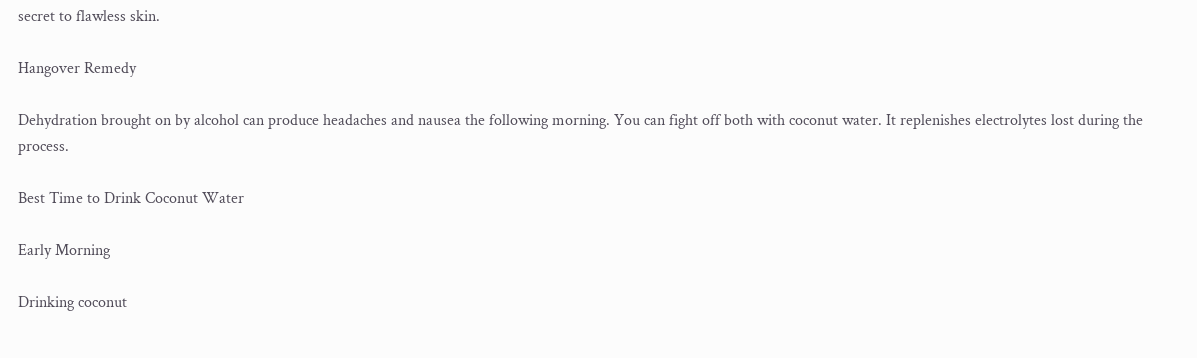secret to flawless skin.

Hangover Remedy

Dehydration brought on by alcohol can produce headaches and nausea the following morning. You can fight off both with coconut water. It replenishes electrolytes lost during the process.

Best Time to Drink Coconut Water

Early Morning

Drinking coconut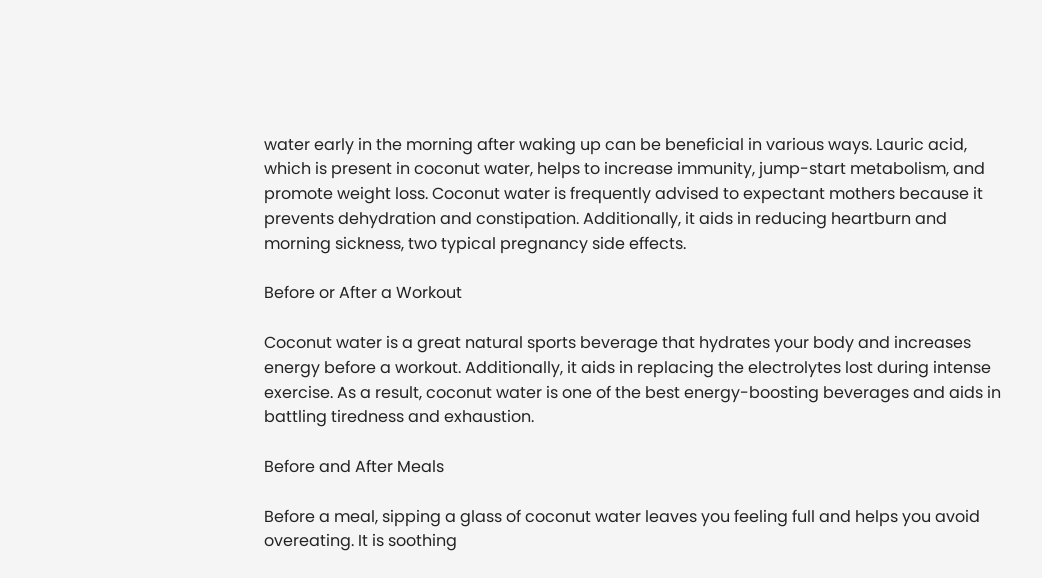water early in the morning after waking up can be beneficial in various ways. Lauric acid, which is present in coconut water, helps to increase immunity, jump-start metabolism, and promote weight loss. Coconut water is frequently advised to expectant mothers because it prevents dehydration and constipation. Additionally, it aids in reducing heartburn and morning sickness, two typical pregnancy side effects.

Before or After a Workout

Coconut water is a great natural sports beverage that hydrates your body and increases energy before a workout. Additionally, it aids in replacing the electrolytes lost during intense exercise. As a result, coconut water is one of the best energy-boosting beverages and aids in battling tiredness and exhaustion.

Before and After Meals

Before a meal, sipping a glass of coconut water leaves you feeling full and helps you avoid overeating. It is soothing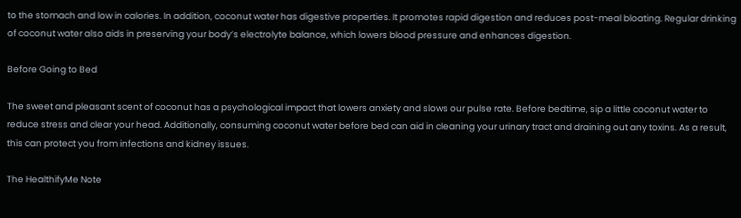to the stomach and low in calories. In addition, coconut water has digestive properties. It promotes rapid digestion and reduces post-meal bloating. Regular drinking of coconut water also aids in preserving your body’s electrolyte balance, which lowers blood pressure and enhances digestion.

Before Going to Bed

The sweet and pleasant scent of coconut has a psychological impact that lowers anxiety and slows our pulse rate. Before bedtime, sip a little coconut water to reduce stress and clear your head. Additionally, consuming coconut water before bed can aid in cleaning your urinary tract and draining out any toxins. As a result, this can protect you from infections and kidney issues.

The HealthifyMe Note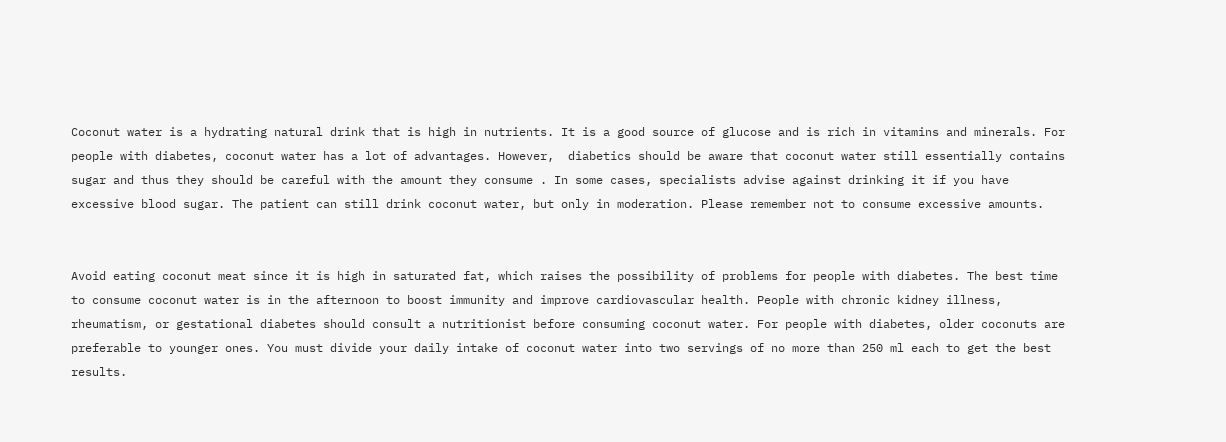Coconut water is a hydrating natural drink that is high in nutrients. It is a good source of glucose and is rich in vitamins and minerals. For people with diabetes, coconut water has a lot of advantages. However,  diabetics should be aware that coconut water still essentially contains sugar and thus they should be careful with the amount they consume . In some cases, specialists advise against drinking it if you have excessive blood sugar. The patient can still drink coconut water, but only in moderation. Please remember not to consume excessive amounts.


Avoid eating coconut meat since it is high in saturated fat, which raises the possibility of problems for people with diabetes. The best time to consume coconut water is in the afternoon to boost immunity and improve cardiovascular health. People with chronic kidney illness, rheumatism, or gestational diabetes should consult a nutritionist before consuming coconut water. For people with diabetes, older coconuts are preferable to younger ones. You must divide your daily intake of coconut water into two servings of no more than 250 ml each to get the best results.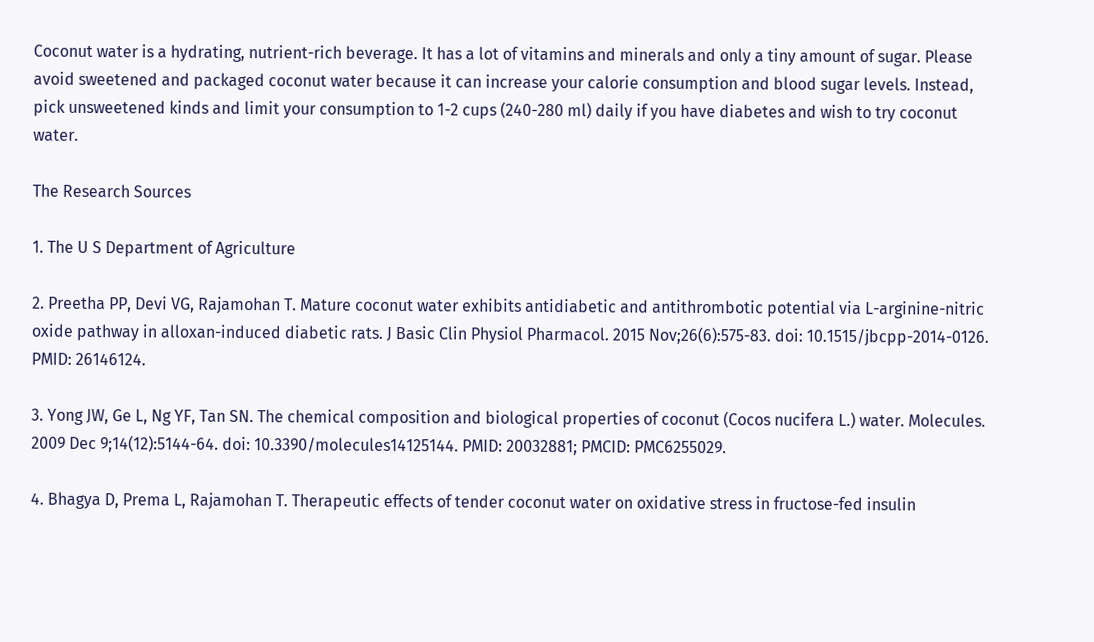Coconut water is a hydrating, nutrient-rich beverage. It has a lot of vitamins and minerals and only a tiny amount of sugar. Please avoid sweetened and packaged coconut water because it can increase your calorie consumption and blood sugar levels. Instead, pick unsweetened kinds and limit your consumption to 1-2 cups (240-280 ml) daily if you have diabetes and wish to try coconut water.

The Research Sources

1. The U S Department of Agriculture

2. Preetha PP, Devi VG, Rajamohan T. Mature coconut water exhibits antidiabetic and antithrombotic potential via L-arginine-nitric oxide pathway in alloxan-induced diabetic rats. J Basic Clin Physiol Pharmacol. 2015 Nov;26(6):575-83. doi: 10.1515/jbcpp-2014-0126. PMID: 26146124.

3. Yong JW, Ge L, Ng YF, Tan SN. The chemical composition and biological properties of coconut (Cocos nucifera L.) water. Molecules. 2009 Dec 9;14(12):5144-64. doi: 10.3390/molecules14125144. PMID: 20032881; PMCID: PMC6255029.

4. Bhagya D, Prema L, Rajamohan T. Therapeutic effects of tender coconut water on oxidative stress in fructose-fed insulin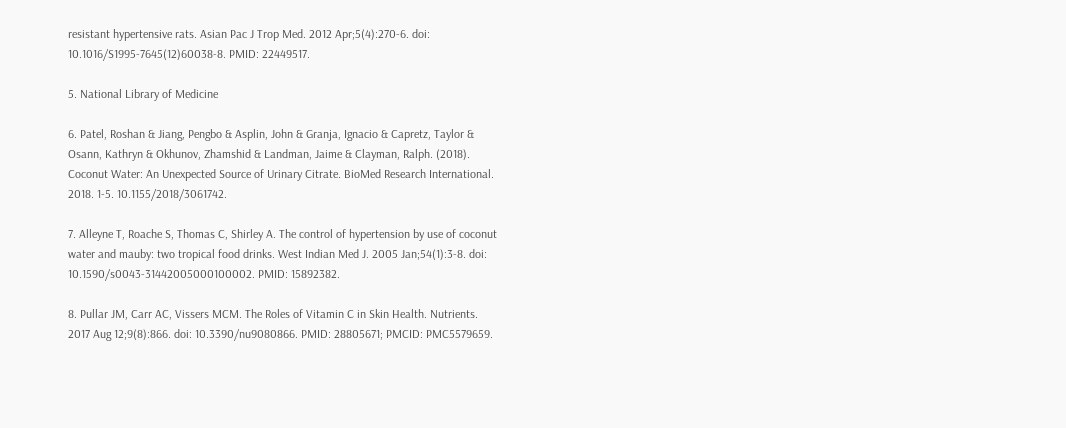resistant hypertensive rats. Asian Pac J Trop Med. 2012 Apr;5(4):270-6. doi: 10.1016/S1995-7645(12)60038-8. PMID: 22449517.

5. National Library of Medicine

6. Patel, Roshan & Jiang, Pengbo & Asplin, John & Granja, Ignacio & Capretz, Taylor & Osann, Kathryn & Okhunov, Zhamshid & Landman, Jaime & Clayman, Ralph. (2018). Coconut Water: An Unexpected Source of Urinary Citrate. BioMed Research International. 2018. 1-5. 10.1155/2018/3061742.

7. Alleyne T, Roache S, Thomas C, Shirley A. The control of hypertension by use of coconut water and mauby: two tropical food drinks. West Indian Med J. 2005 Jan;54(1):3-8. doi: 10.1590/s0043-31442005000100002. PMID: 15892382.

8. Pullar JM, Carr AC, Vissers MCM. The Roles of Vitamin C in Skin Health. Nutrients. 2017 Aug 12;9(8):866. doi: 10.3390/nu9080866. PMID: 28805671; PMCID: PMC5579659.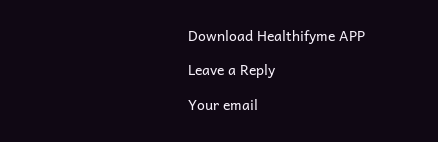Download Healthifyme APP

Leave a Reply

Your email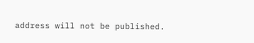address will not be published.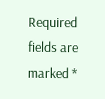Required fields are marked *